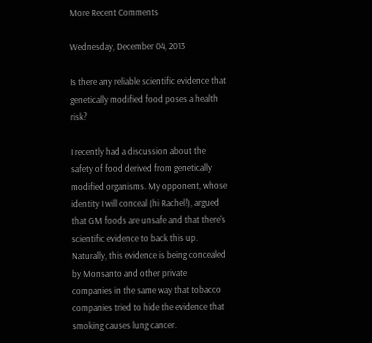More Recent Comments

Wednesday, December 04, 2013

Is there any reliable scientific evidence that genetically modified food poses a health risk?

I recently had a discussion about the safety of food derived from genetically modified organisms. My opponent, whose identity I will conceal (hi Rachel!), argued that GM foods are unsafe and that there's scientific evidence to back this up. Naturally, this evidence is being concealed by Monsanto and other private companies in the same way that tobacco companies tried to hide the evidence that smoking causes lung cancer.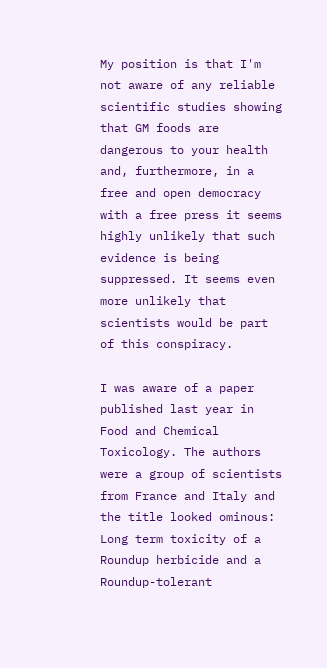My position is that I'm not aware of any reliable scientific studies showing that GM foods are dangerous to your health and, furthermore, in a free and open democracy with a free press it seems highly unlikely that such evidence is being suppressed. It seems even more unlikely that scientists would be part of this conspiracy.

I was aware of a paper published last year in Food and Chemical Toxicology. The authors were a group of scientists from France and Italy and the title looked ominous: Long term toxicity of a Roundup herbicide and a Roundup-tolerant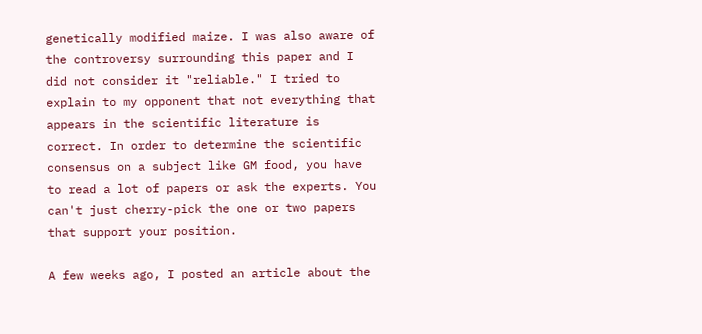genetically modified maize. I was also aware of the controversy surrounding this paper and I did not consider it "reliable." I tried to explain to my opponent that not everything that appears in the scientific literature is correct. In order to determine the scientific consensus on a subject like GM food, you have to read a lot of papers or ask the experts. You can't just cherry-pick the one or two papers that support your position.

A few weeks ago, I posted an article about the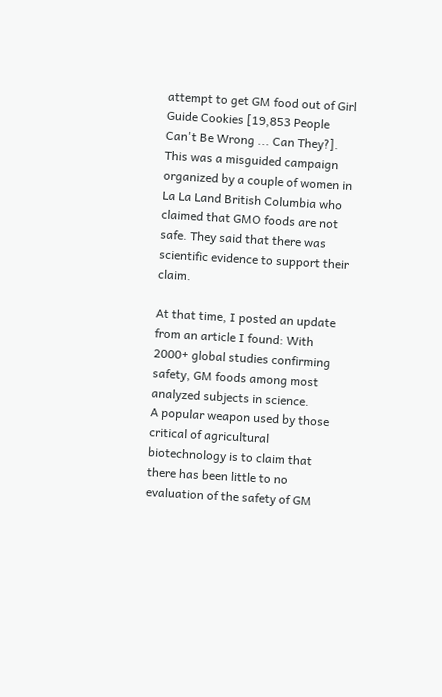attempt to get GM food out of Girl Guide Cookies [19,853 People Can't Be Wrong ... Can They?]. This was a misguided campaign organized by a couple of women in La La Land British Columbia who claimed that GMO foods are not safe. They said that there was scientific evidence to support their claim.

At that time, I posted an update from an article I found: With 2000+ global studies confirming safety, GM foods among most analyzed subjects in science.
A popular weapon used by those critical of agricultural biotechnology is to claim that there has been little to no evaluation of the safety of GM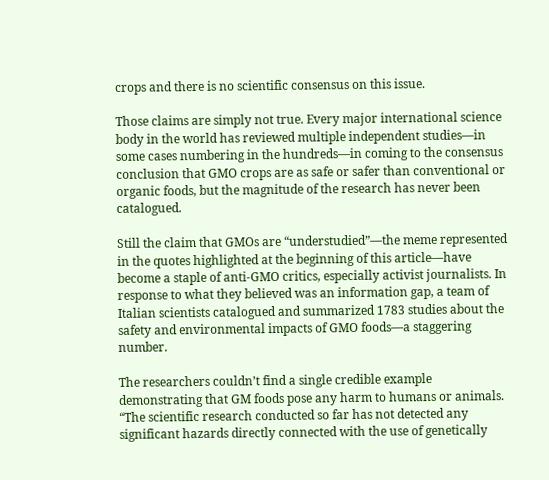crops and there is no scientific consensus on this issue.

Those claims are simply not true. Every major international science body in the world has reviewed multiple independent studies—in some cases numbering in the hundreds—in coming to the consensus conclusion that GMO crops are as safe or safer than conventional or organic foods, but the magnitude of the research has never been catalogued.

Still the claim that GMOs are “understudied”—the meme represented in the quotes highlighted at the beginning of this article—have become a staple of anti-GMO critics, especially activist journalists. In response to what they believed was an information gap, a team of Italian scientists catalogued and summarized 1783 studies about the safety and environmental impacts of GMO foods—a staggering number.

The researchers couldn’t find a single credible example demonstrating that GM foods pose any harm to humans or animals. “The scientific research conducted so far has not detected any significant hazards directly connected with the use of genetically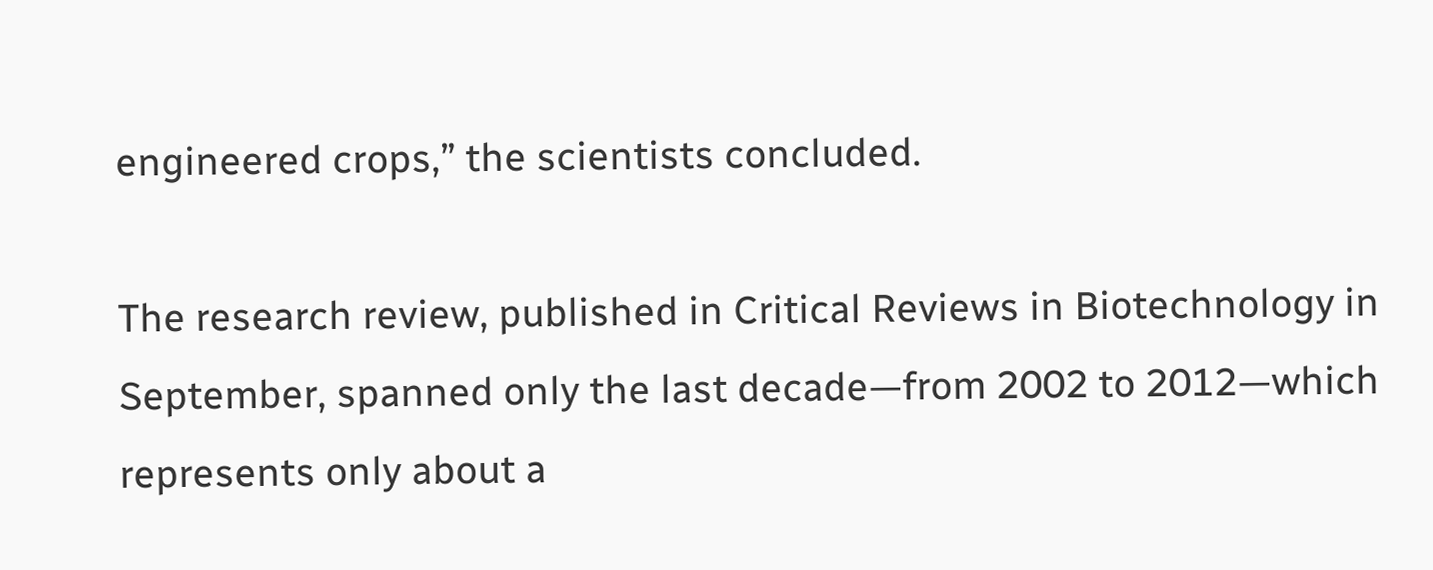engineered crops,” the scientists concluded.

The research review, published in Critical Reviews in Biotechnology in September, spanned only the last decade—from 2002 to 2012—which represents only about a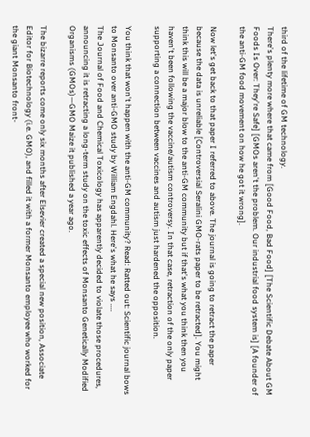third of the lifetime of GM technology.
There's plenty more where that came from [Good Food, Bad Food] [The Scientific Debate About GM Foods Is Over: They're Safe] [GMOs aren't the problem. Our industrial food system is] [A founder of the anti-GM food movement on how he got it wrong].

Now let's get back to that paper I referred to above. The journal is going to retract the paper because the data is unreliable [Controversial Seralini GMO-rats paper to be retracted]. You might think this will be a major blow to the anti-GM community but if that's what you think then you haven't been following the vaccine/autism controversy. In that case, retraction of the only paper supporting a connection between vaccines and autism just hardened the opposition.

You think that won't happen with the anti-GM community? Read: Ratted out: Scientific journal bows to Monsanto over anti-GMO study by William Engdahl. Here's what he says ....
The Journal of Food and Chemical Toxicology has apparently decided to violate those procedures, announcing it is retracting a long-term study on the toxic effects of Monsanto Genetically Modified Organisms (GMOs)—GMO Maize it published a year ago.

The bizarre reports come only six months after Elsevier created a special new position, Associate Editor for Biotechnology (i.e. GMO), and filled it with a former Monsanto employee who worked for the giant Monsanto front-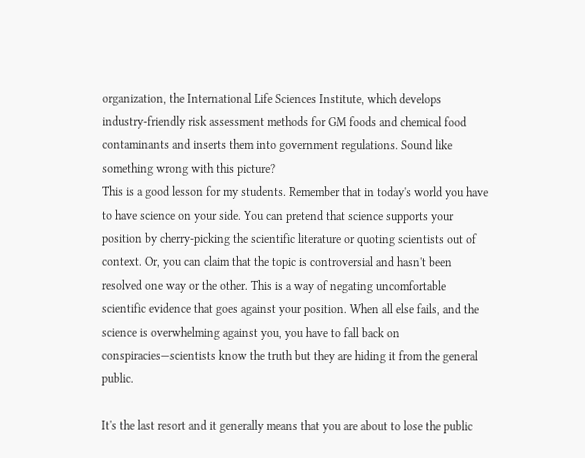organization, the International Life Sciences Institute, which develops industry-friendly risk assessment methods for GM foods and chemical food contaminants and inserts them into government regulations. Sound like something wrong with this picture?
This is a good lesson for my students. Remember that in today's world you have to have science on your side. You can pretend that science supports your position by cherry-picking the scientific literature or quoting scientists out of context. Or, you can claim that the topic is controversial and hasn't been resolved one way or the other. This is a way of negating uncomfortable scientific evidence that goes against your position. When all else fails, and the science is overwhelming against you, you have to fall back on conspiracies—scientists know the truth but they are hiding it from the general public.

It's the last resort and it generally means that you are about to lose the public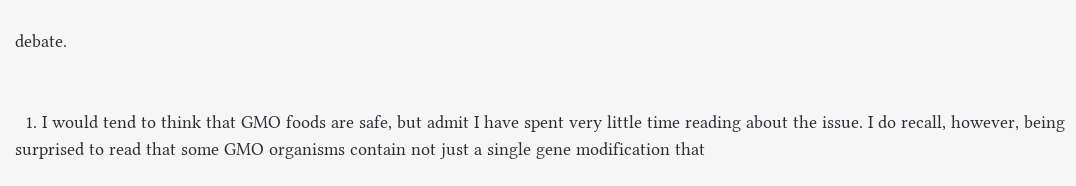debate.


  1. I would tend to think that GMO foods are safe, but admit I have spent very little time reading about the issue. I do recall, however, being surprised to read that some GMO organisms contain not just a single gene modification that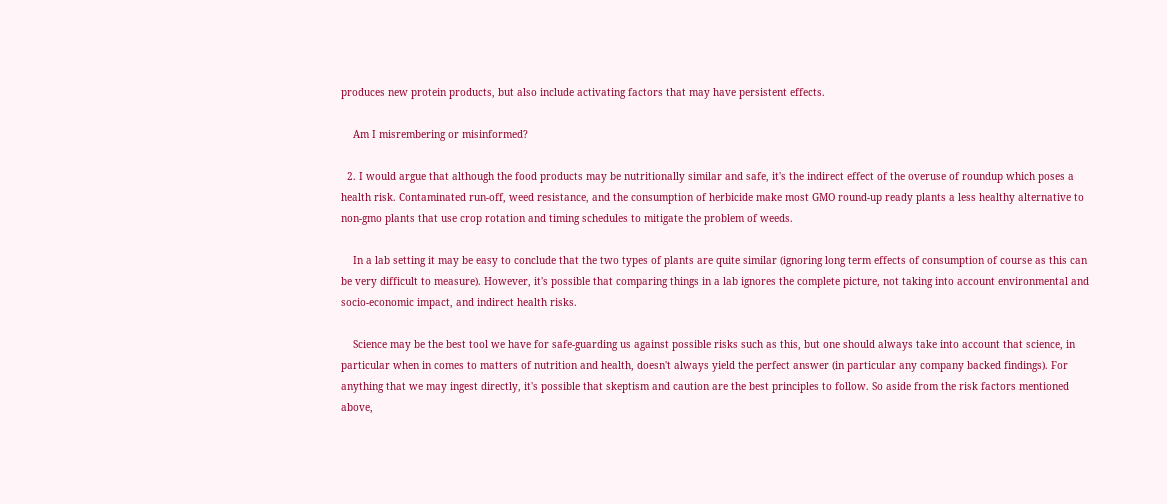produces new protein products, but also include activating factors that may have persistent effects.

    Am I misrembering or misinformed?

  2. I would argue that although the food products may be nutritionally similar and safe, it's the indirect effect of the overuse of roundup which poses a health risk. Contaminated run-off, weed resistance, and the consumption of herbicide make most GMO round-up ready plants a less healthy alternative to non-gmo plants that use crop rotation and timing schedules to mitigate the problem of weeds.

    In a lab setting it may be easy to conclude that the two types of plants are quite similar (ignoring long term effects of consumption of course as this can be very difficult to measure). However, it's possible that comparing things in a lab ignores the complete picture, not taking into account environmental and socio-economic impact, and indirect health risks.

    Science may be the best tool we have for safe-guarding us against possible risks such as this, but one should always take into account that science, in particular when in comes to matters of nutrition and health, doesn't always yield the perfect answer (in particular any company backed findings). For anything that we may ingest directly, it's possible that skeptism and caution are the best principles to follow. So aside from the risk factors mentioned above,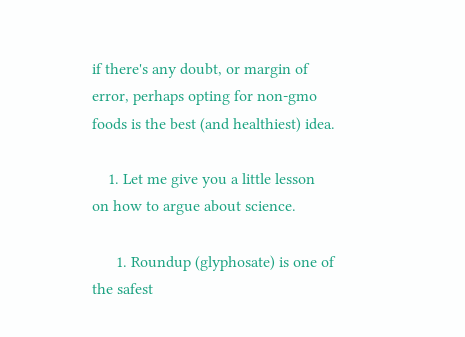if there's any doubt, or margin of error, perhaps opting for non-gmo foods is the best (and healthiest) idea.

    1. Let me give you a little lesson on how to argue about science.

      1. Roundup (glyphosate) is one of the safest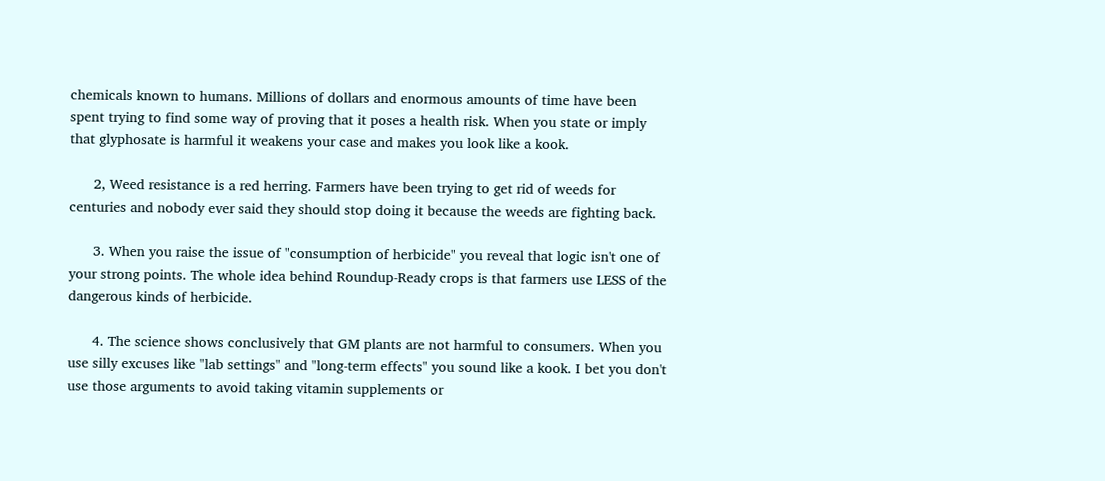chemicals known to humans. Millions of dollars and enormous amounts of time have been spent trying to find some way of proving that it poses a health risk. When you state or imply that glyphosate is harmful it weakens your case and makes you look like a kook.

      2, Weed resistance is a red herring. Farmers have been trying to get rid of weeds for centuries and nobody ever said they should stop doing it because the weeds are fighting back.

      3. When you raise the issue of "consumption of herbicide" you reveal that logic isn't one of your strong points. The whole idea behind Roundup-Ready crops is that farmers use LESS of the dangerous kinds of herbicide.

      4. The science shows conclusively that GM plants are not harmful to consumers. When you use silly excuses like "lab settings" and "long-term effects" you sound like a kook. I bet you don't use those arguments to avoid taking vitamin supplements or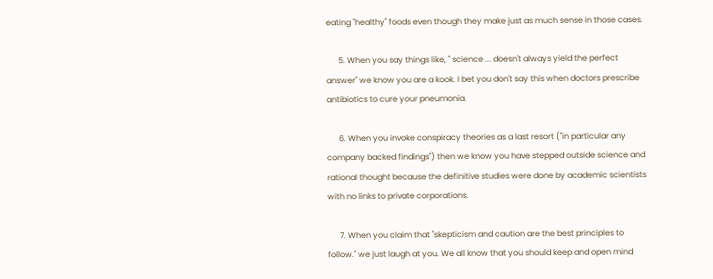eating "healthy" foods even though they make just as much sense in those cases.

      5. When you say things like, " science ... doesn't always yield the perfect answer" we know you are a kook. I bet you don't say this when doctors prescribe antibiotics to cure your pneumonia.

      6. When you invoke conspiracy theories as a last resort ("in particular any company backed findings") then we know you have stepped outside science and rational thought because the definitive studies were done by academic scientists with no links to private corporations.

      7. When you claim that "skepticism and caution are the best principles to follow." we just laugh at you. We all know that you should keep and open mind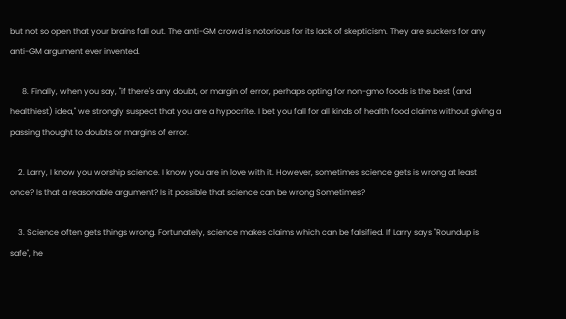but not so open that your brains fall out. The anti-GM crowd is notorious for its lack of skepticism. They are suckers for any anti-GM argument ever invented.

      8. Finally, when you say, "if there's any doubt, or margin of error, perhaps opting for non-gmo foods is the best (and healthiest) idea," we strongly suspect that you are a hypocrite. I bet you fall for all kinds of health food claims without giving a passing thought to doubts or margins of error.

    2. Larry, I know you worship science. I know you are in love with it. However, sometimes science gets is wrong at least once? Is that a reasonable argument? Is it possible that science can be wrong Sometimes?

    3. Science often gets things wrong. Fortunately, science makes claims which can be falsified. If Larry says "Roundup is safe", he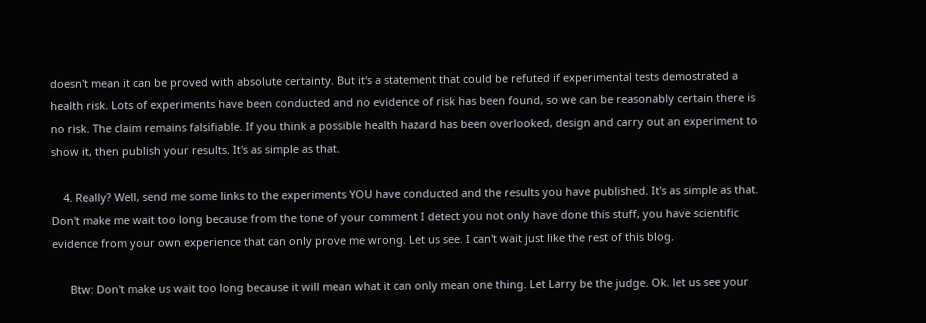doesn't mean it can be proved with absolute certainty. But it's a statement that could be refuted if experimental tests demostrated a health risk. Lots of experiments have been conducted and no evidence of risk has been found, so we can be reasonably certain there is no risk. The claim remains falsifiable. If you think a possible health hazard has been overlooked, design and carry out an experiment to show it, then publish your results. It's as simple as that.

    4. Really? Well, send me some links to the experiments YOU have conducted and the results you have published. It's as simple as that. Don't make me wait too long because from the tone of your comment I detect you not only have done this stuff, you have scientific evidence from your own experience that can only prove me wrong. Let us see. I can't wait just like the rest of this blog.

      Btw: Don't make us wait too long because it will mean what it can only mean one thing. Let Larry be the judge. Ok. let us see your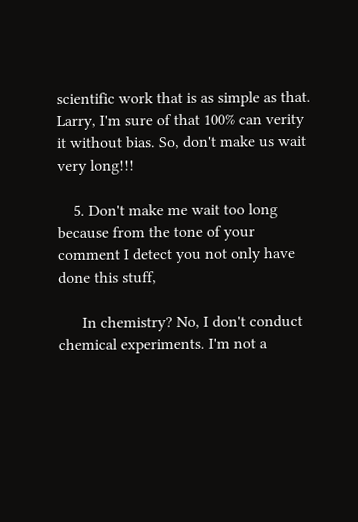scientific work that is as simple as that. Larry, I'm sure of that 100% can verity it without bias. So, don't make us wait very long!!!

    5. Don't make me wait too long because from the tone of your comment I detect you not only have done this stuff,

      In chemistry? No, I don't conduct chemical experiments. I'm not a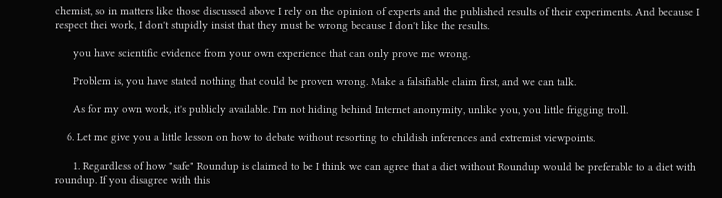chemist, so in matters like those discussed above I rely on the opinion of experts and the published results of their experiments. And because I respect thei work, I don't stupidly insist that they must be wrong because I don't like the results.

      you have scientific evidence from your own experience that can only prove me wrong.

      Problem is, you have stated nothing that could be proven wrong. Make a falsifiable claim first, and we can talk.

      As for my own work, it's publicly available. I'm not hiding behind Internet anonymity, unlike you, you little frigging troll.

    6. Let me give you a little lesson on how to debate without resorting to childish inferences and extremist viewpoints.

      1. Regardless of how "safe" Roundup is claimed to be I think we can agree that a diet without Roundup would be preferable to a diet with roundup. If you disagree with this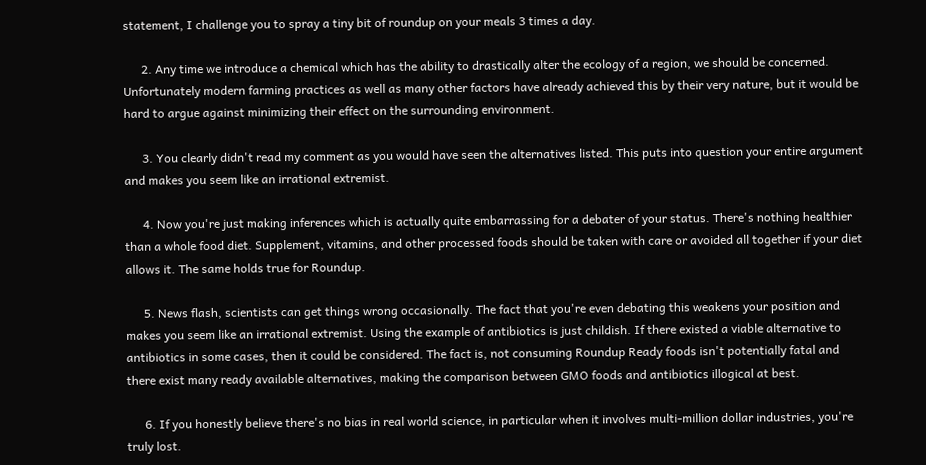statement, I challenge you to spray a tiny bit of roundup on your meals 3 times a day.

      2. Any time we introduce a chemical which has the ability to drastically alter the ecology of a region, we should be concerned. Unfortunately modern farming practices as well as many other factors have already achieved this by their very nature, but it would be hard to argue against minimizing their effect on the surrounding environment.

      3. You clearly didn't read my comment as you would have seen the alternatives listed. This puts into question your entire argument and makes you seem like an irrational extremist.

      4. Now you're just making inferences which is actually quite embarrassing for a debater of your status. There's nothing healthier than a whole food diet. Supplement, vitamins, and other processed foods should be taken with care or avoided all together if your diet allows it. The same holds true for Roundup.

      5. News flash, scientists can get things wrong occasionally. The fact that you're even debating this weakens your position and makes you seem like an irrational extremist. Using the example of antibiotics is just childish. If there existed a viable alternative to antibiotics in some cases, then it could be considered. The fact is, not consuming Roundup Ready foods isn't potentially fatal and there exist many ready available alternatives, making the comparison between GMO foods and antibiotics illogical at best.

      6. If you honestly believe there's no bias in real world science, in particular when it involves multi-million dollar industries, you're truly lost.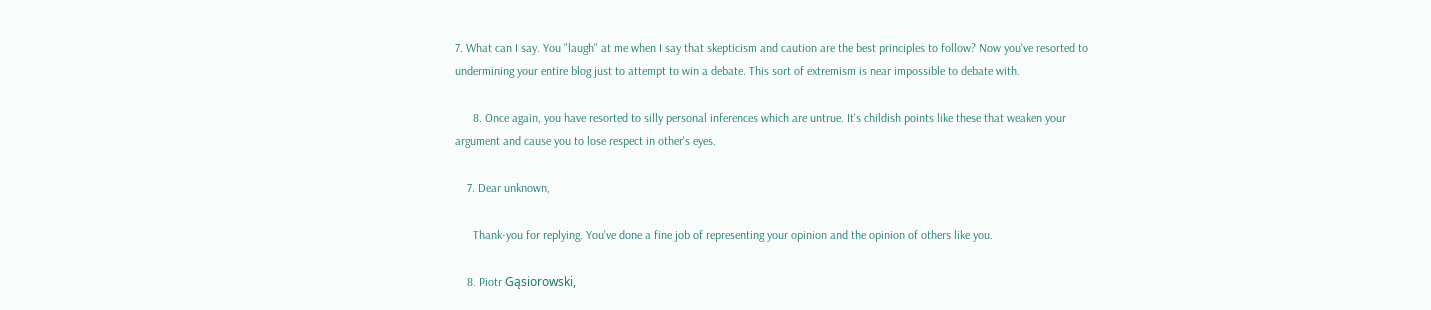7. What can I say. You "laugh" at me when I say that skepticism and caution are the best principles to follow? Now you've resorted to undermining your entire blog just to attempt to win a debate. This sort of extremism is near impossible to debate with.

      8. Once again, you have resorted to silly personal inferences which are untrue. It's childish points like these that weaken your argument and cause you to lose respect in other's eyes.

    7. Dear unknown,

      Thank-you for replying. You've done a fine job of representing your opinion and the opinion of others like you.

    8. Piotr Gąsiorowski,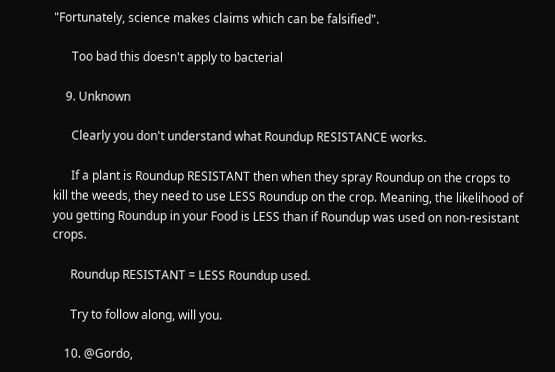"Fortunately, science makes claims which can be falsified".

      Too bad this doesn't apply to bacterial

    9. Unknown

      Clearly you don't understand what Roundup RESISTANCE works.

      If a plant is Roundup RESISTANT then when they spray Roundup on the crops to kill the weeds, they need to use LESS Roundup on the crop. Meaning, the likelihood of you getting Roundup in your Food is LESS than if Roundup was used on non-resistant crops.

      Roundup RESISTANT = LESS Roundup used.

      Try to follow along, will you.

    10. @Gordo,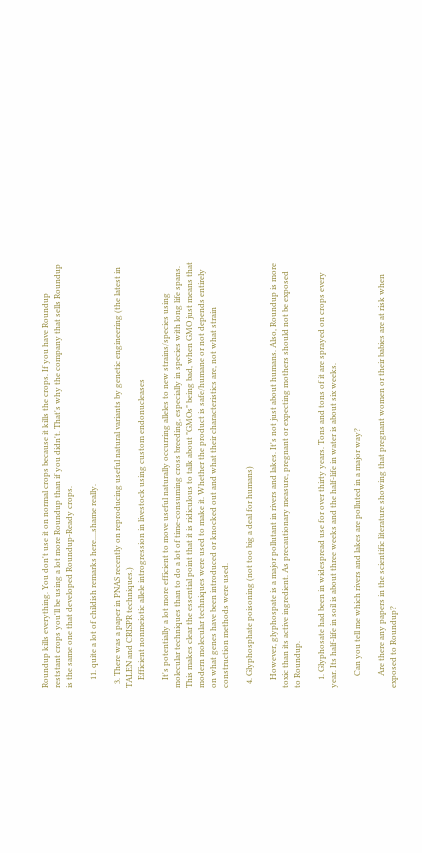Roundup kills everything. You don't use it on normal crops because it kills the crops. If you have Roundup reststant crops you'll be using a lot more Roundup than if you didn't. That's why the company that sells Roundup is the same one that developed Roundup-Ready crops.

    11. quite a lot of childish remarks here....shame really.

  3. There was a paper in PNAS recently on reproducing useful natural variants by genetic engineering (the latest in TALEN and CRISPR techniques.)
    Efficient nonmeiotic allele introgression in livestock using custom endonucleases

    It's potentially a lot more efficient to move useful naturally occurring alleles to new strains/species using molecular techniques than to do a lot of time-consuming cross breeding, especially in species with long life spans. This makes clear the essential point that it is ridiculous to talk about "GMOs" being bad, when GMO just means that modern molecular techniques were used to make it. Whether the product is safe/humane or not depends entirely on what genes have been introduced or knocked out and what their characteristics are, not what strain construction methods were used.

  4. Glyphosphate poisoning (not too big a deal for humans)

    However, glyphospate is a major pollutant in rivers and lakes. It's not just about humans. Also, Roundup is more toxic than its active ingredient. As precautionary measure, pregnant or expecting mothers should not be exposed to Roundup.

    1. Glyphosate had been in widespread use for over thirty years. Tons and tons of it are sprayed on crops every year. Its half-life in soil is about three weeks and the half-life in water is about six weeks.

      Can you tell me which rivers and lakes are polluted in a major way?

      Are there any papers in the scientific literature showing that pregnant women or their babies are at risk when exposed to Roundup?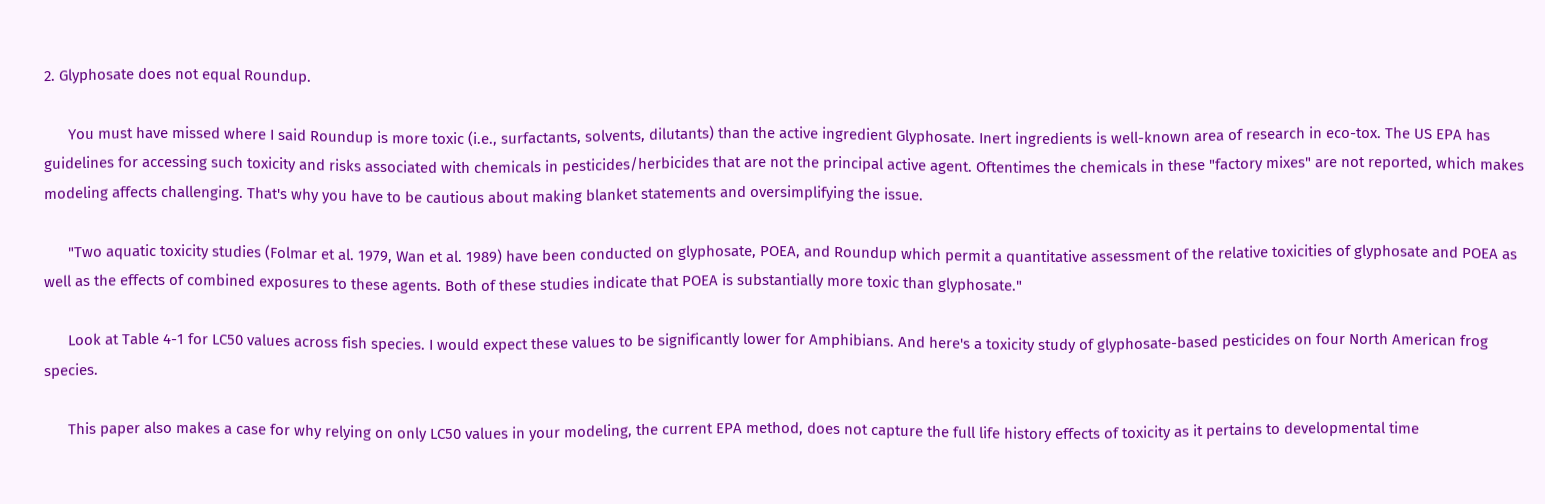2. Glyphosate does not equal Roundup.

      You must have missed where I said Roundup is more toxic (i.e., surfactants, solvents, dilutants) than the active ingredient Glyphosate. Inert ingredients is well-known area of research in eco-tox. The US EPA has guidelines for accessing such toxicity and risks associated with chemicals in pesticides/herbicides that are not the principal active agent. Oftentimes the chemicals in these "factory mixes" are not reported, which makes modeling affects challenging. That's why you have to be cautious about making blanket statements and oversimplifying the issue.

      "Two aquatic toxicity studies (Folmar et al. 1979, Wan et al. 1989) have been conducted on glyphosate, POEA, and Roundup which permit a quantitative assessment of the relative toxicities of glyphosate and POEA as well as the effects of combined exposures to these agents. Both of these studies indicate that POEA is substantially more toxic than glyphosate."

      Look at Table 4-1 for LC50 values across fish species. I would expect these values to be significantly lower for Amphibians. And here's a toxicity study of glyphosate-based pesticides on four North American frog species.

      This paper also makes a case for why relying on only LC50 values in your modeling, the current EPA method, does not capture the full life history effects of toxicity as it pertains to developmental time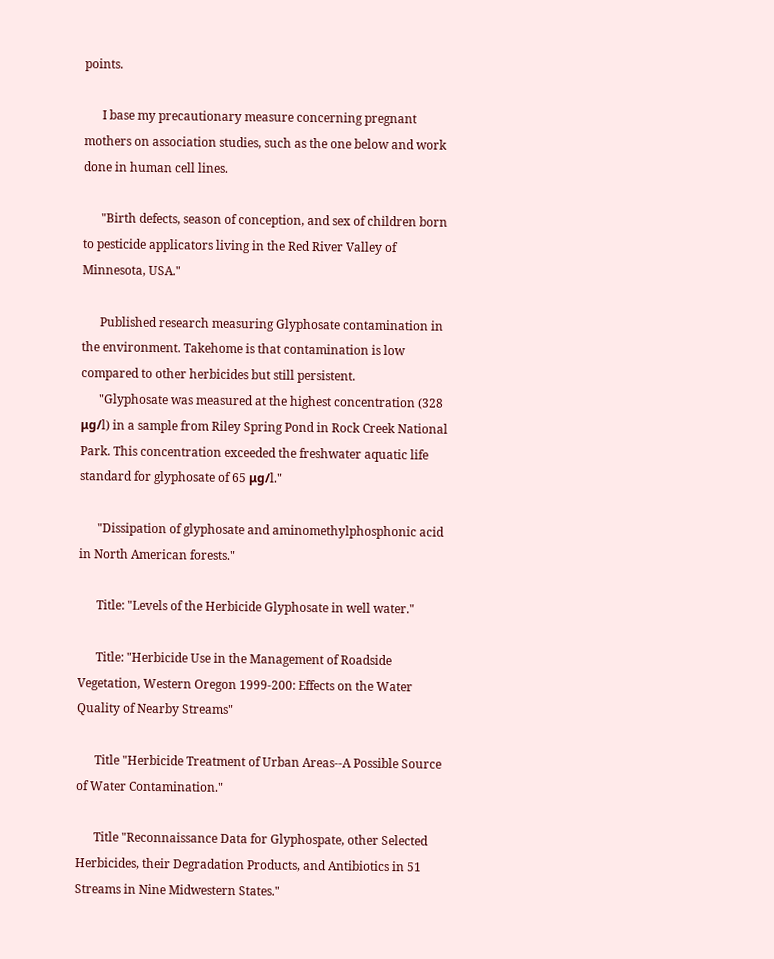points.

      I base my precautionary measure concerning pregnant mothers on association studies, such as the one below and work done in human cell lines.

      "Birth defects, season of conception, and sex of children born to pesticide applicators living in the Red River Valley of Minnesota, USA."

      Published research measuring Glyphosate contamination in the environment. Takehome is that contamination is low compared to other herbicides but still persistent.
      "Glyphosate was measured at the highest concentration (328 μg/l) in a sample from Riley Spring Pond in Rock Creek National Park. This concentration exceeded the freshwater aquatic life standard for glyphosate of 65 μg/l."

      "Dissipation of glyphosate and aminomethylphosphonic acid in North American forests."

      Title: "Levels of the Herbicide Glyphosate in well water."

      Title: "Herbicide Use in the Management of Roadside Vegetation, Western Oregon 1999-200: Effects on the Water Quality of Nearby Streams"

      Title "Herbicide Treatment of Urban Areas--A Possible Source of Water Contamination."

      Title "Reconnaissance Data for Glyphospate, other Selected Herbicides, their Degradation Products, and Antibiotics in 51 Streams in Nine Midwestern States."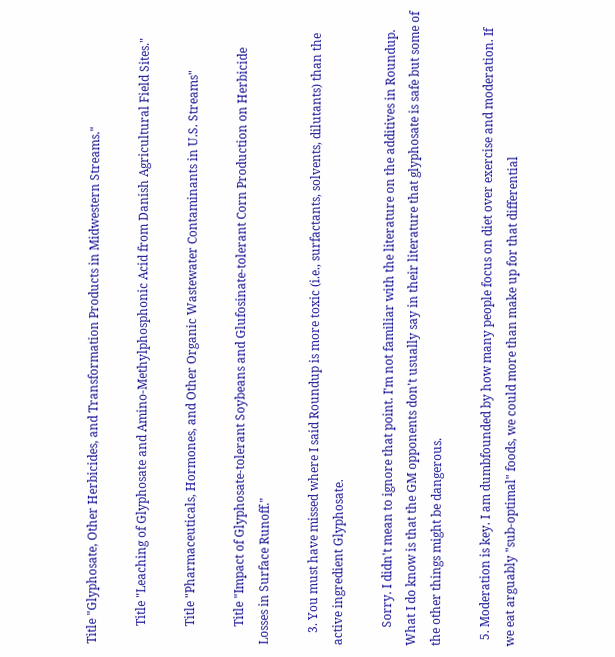Title "Glyphosate, Other Herbicides, and Transformation Products in Midwestern Streams."

      Title "Leaching of Glyphosate and Amino-Methylphosphonic Acid from Danish Agricultural Field Sites."

      Title "Pharmaceuticals, Hormones, and Other Organic Wastewater Contaminants in U.S. Streams"

      Title "Impact of Glyphosate-tolerant Soybeans and Glufosinate-tolerant Corn Production on Herbicide Losses in Surface Runoff."

    3. You must have missed where I said Roundup is more toxic (i.e., surfactants, solvents, dilutants) than the active ingredient Glyphosate.

      Sorry. I didn't mean to ignore that point. I'm not familiar with the literature on the additives in Roundup. What I do know is that the GM opponents don't usually say in their literature that glyphosate is safe but some of the other things might be dangerous.

  5. Moderation is key. I am dumbfounded by how many people focus on diet over exercise and moderation. If we eat arguably "sub-optimal" foods, we could more than make up for that differential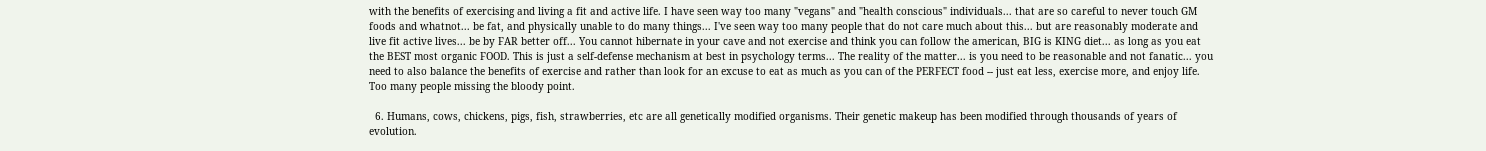with the benefits of exercising and living a fit and active life. I have seen way too many "vegans" and "health conscious" individuals... that are so careful to never touch GM foods and whatnot... be fat, and physically unable to do many things... I've seen way too many people that do not care much about this... but are reasonably moderate and live fit active lives... be by FAR better off... You cannot hibernate in your cave and not exercise and think you can follow the american, BIG is KING diet... as long as you eat the BEST most organic FOOD. This is just a self-defense mechanism at best in psychology terms... The reality of the matter... is you need to be reasonable and not fanatic... you need to also balance the benefits of exercise and rather than look for an excuse to eat as much as you can of the PERFECT food -- just eat less, exercise more, and enjoy life. Too many people missing the bloody point.

  6. Humans, cows, chickens, pigs, fish, strawberries, etc are all genetically modified organisms. Their genetic makeup has been modified through thousands of years of evolution.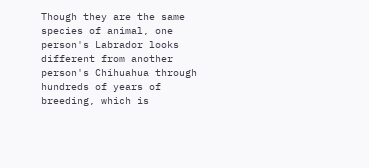Though they are the same species of animal, one person's Labrador looks different from another person's Chihuahua through hundreds of years of breeding, which is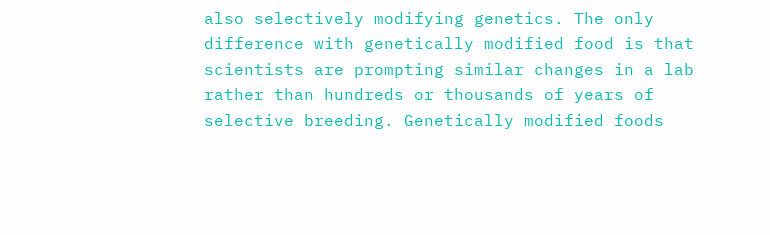also selectively modifying genetics. The only difference with genetically modified food is that scientists are prompting similar changes in a lab rather than hundreds or thousands of years of selective breeding. Genetically modified foods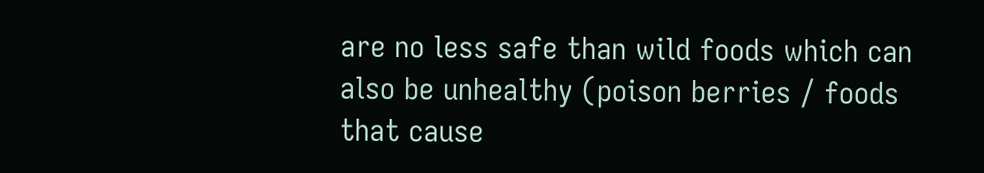are no less safe than wild foods which can also be unhealthy (poison berries / foods that cause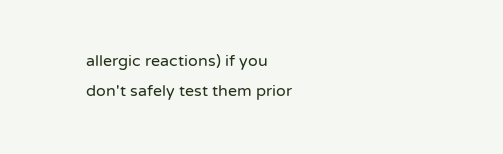allergic reactions) if you don't safely test them prior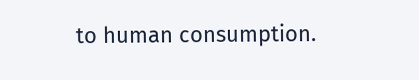to human consumption.